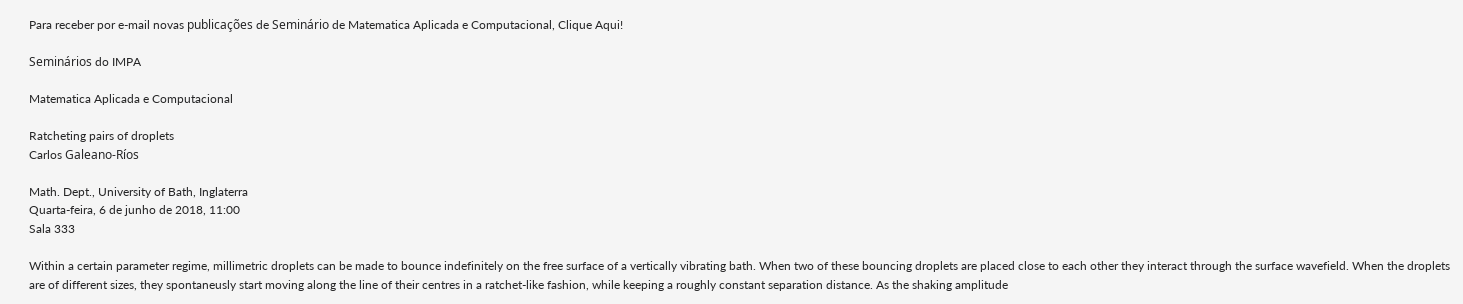Para receber por e-mail novas publicações de Seminário de Matematica Aplicada e Computacional, Clique Aqui!

Seminários do IMPA

Matematica Aplicada e Computacional

Ratcheting pairs of droplets
Carlos Galeano-Ríos

Math. Dept., University of Bath, Inglaterra
Quarta-feira, 6 de junho de 2018, 11:00
Sala 333

Within a certain parameter regime, millimetric droplets can be made to bounce indefinitely on the free surface of a vertically vibrating bath. When two of these bouncing droplets are placed close to each other they interact through the surface wavefield. When the droplets are of different sizes, they spontaneusly start moving along the line of their centres in a ratchet-like fashion, while keeping a roughly constant separation distance. As the shaking amplitude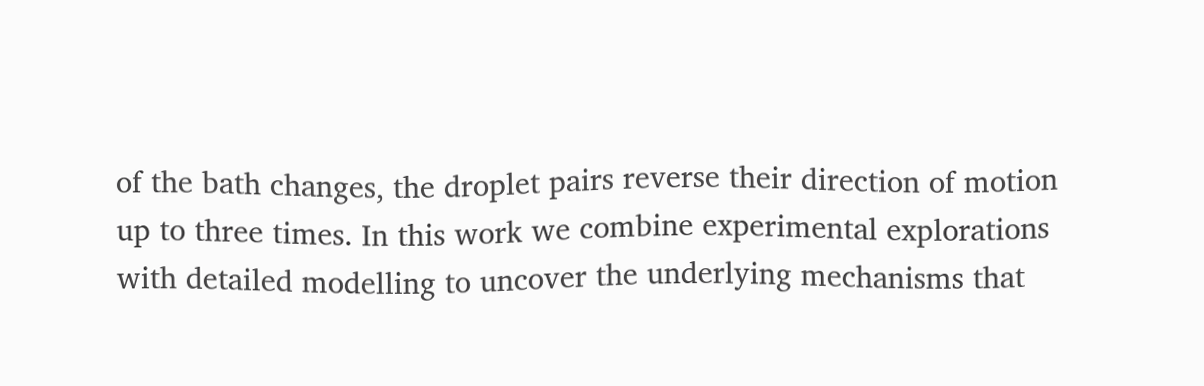of the bath changes, the droplet pairs reverse their direction of motion up to three times. In this work we combine experimental explorations with detailed modelling to uncover the underlying mechanisms that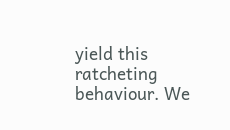yield this ratcheting behaviour. We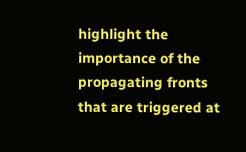highlight the importance of the propagating fronts that are triggered at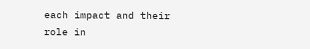each impact and their role in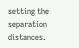setting the separation distances.